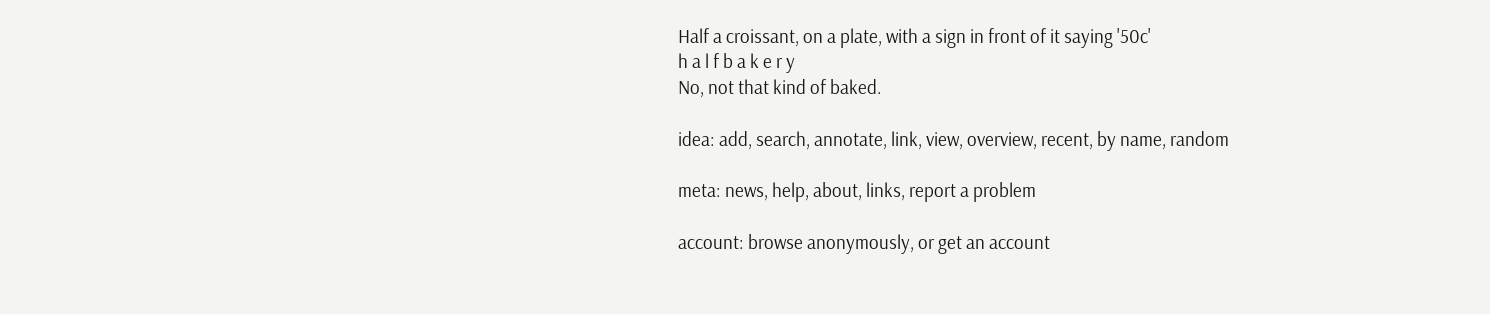Half a croissant, on a plate, with a sign in front of it saying '50c'
h a l f b a k e r y
No, not that kind of baked.

idea: add, search, annotate, link, view, overview, recent, by name, random

meta: news, help, about, links, report a problem

account: browse anonymously, or get an account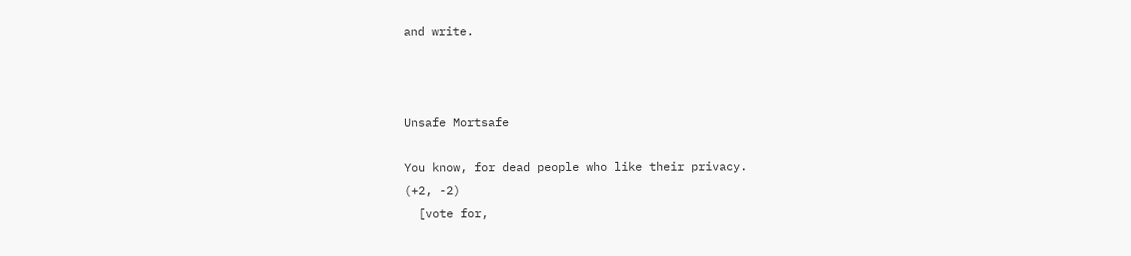and write.



Unsafe Mortsafe

You know, for dead people who like their privacy.
(+2, -2)
  [vote for,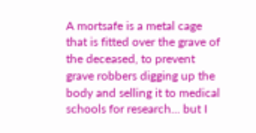A mortsafe is a metal cage that is fitted over the grave of the deceased, to prevent grave robbers digging up the body and selling it to medical schools for research... but I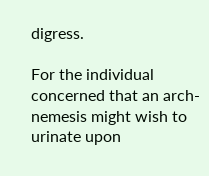digress.

For the individual concerned that an arch-nemesis might wish to urinate upon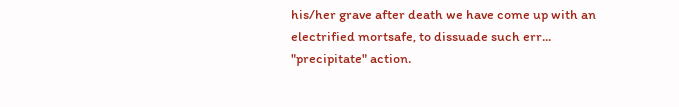his/her grave after death we have come up with an electrified mortsafe, to dissuade such err... "precipitate" action.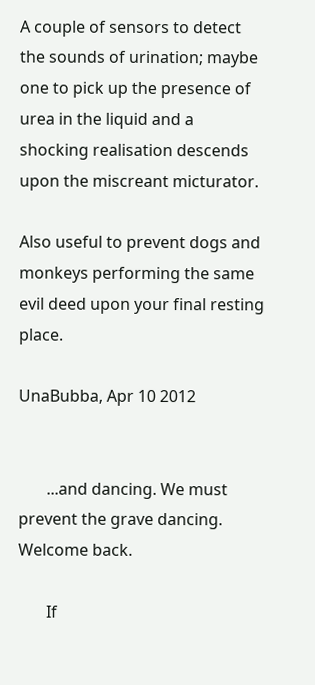A couple of sensors to detect the sounds of urination; maybe one to pick up the presence of urea in the liquid and a shocking realisation descends upon the miscreant micturator.

Also useful to prevent dogs and monkeys performing the same evil deed upon your final resting place.

UnaBubba, Apr 10 2012


       ...and dancing. We must prevent the grave dancing.
Welcome back.

       If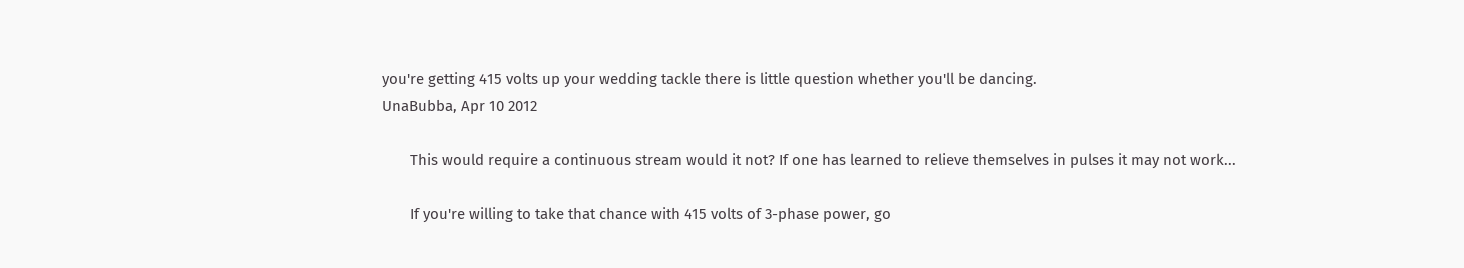you're getting 415 volts up your wedding tackle there is little question whether you'll be dancing.
UnaBubba, Apr 10 2012

       This would require a continuous stream would it not? If one has learned to relieve themselves in pulses it may not work...

       If you're willing to take that chance with 415 volts of 3-phase power, go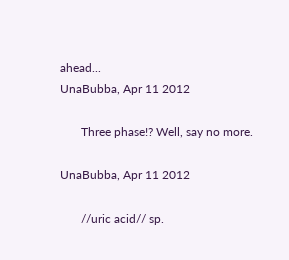ahead...
UnaBubba, Apr 11 2012

       Three phase!? Well, say no more.

UnaBubba, Apr 11 2012

       //uric acid// sp.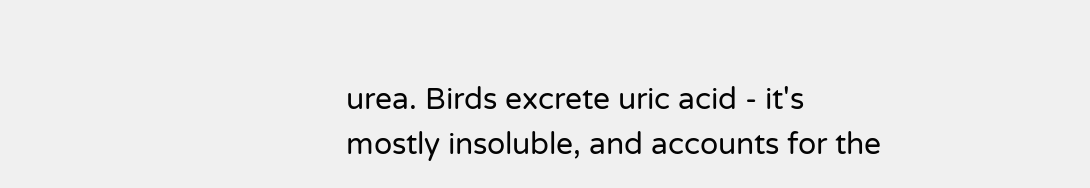urea. Birds excrete uric acid - it's mostly insoluble, and accounts for the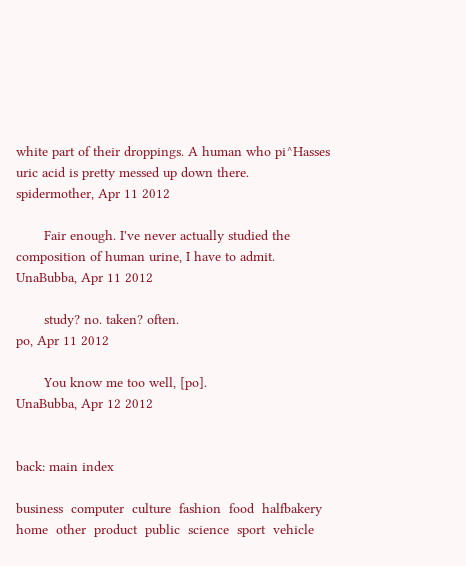white part of their droppings. A human who pi^Hasses uric acid is pretty messed up down there.
spidermother, Apr 11 2012

       Fair enough. I've never actually studied the composition of human urine, I have to admit.
UnaBubba, Apr 11 2012

       study? no. taken? often.
po, Apr 11 2012

       You know me too well, [po].
UnaBubba, Apr 12 2012


back: main index

business  computer  culture  fashion  food  halfbakery  home  other  product  public  science  sport  vehicle